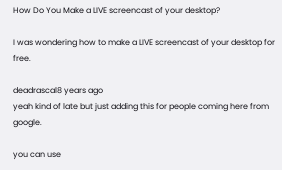How Do You Make a LIVE screencast of your desktop?

I was wondering how to make a LIVE screencast of your desktop for free.

deadrascal8 years ago
yeah kind of late but just adding this for people coming here from google.

you can use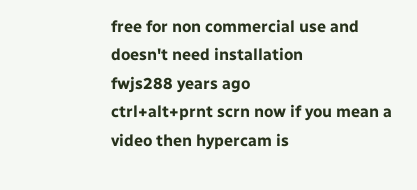free for non commercial use and doesn't need installation
fwjs288 years ago
ctrl+alt+prnt scrn now if you mean a video then hypercam is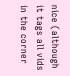nice (although it tags all vids in the corner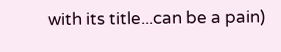with its title...can be a pain)